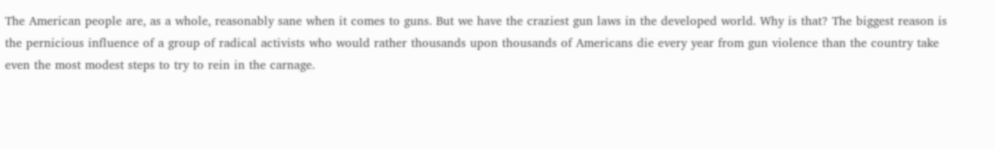The American people are, as a whole, reasonably sane when it comes to guns. But we have the craziest gun laws in the developed world. Why is that? The biggest reason is the pernicious influence of a group of radical activists who would rather thousands upon thousands of Americans die every year from gun violence than the country take even the most modest steps to try to rein in the carnage.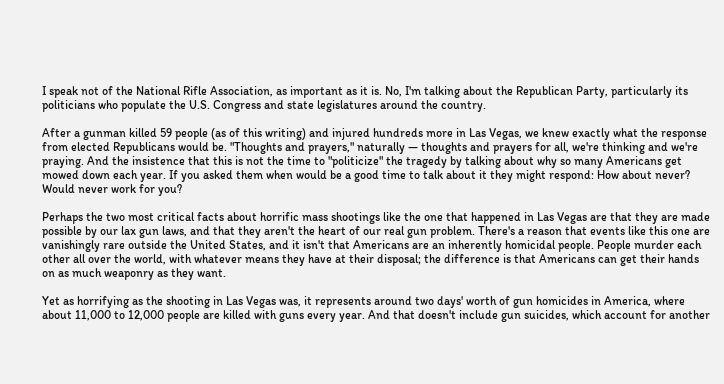I speak not of the National Rifle Association, as important as it is. No, I'm talking about the Republican Party, particularly its politicians who populate the U.S. Congress and state legislatures around the country.

After a gunman killed 59 people (as of this writing) and injured hundreds more in Las Vegas, we knew exactly what the response from elected Republicans would be. "Thoughts and prayers," naturally — thoughts and prayers for all, we're thinking and we're praying. And the insistence that this is not the time to "politicize" the tragedy by talking about why so many Americans get mowed down each year. If you asked them when would be a good time to talk about it they might respond: How about never? Would never work for you?

Perhaps the two most critical facts about horrific mass shootings like the one that happened in Las Vegas are that they are made possible by our lax gun laws, and that they aren't the heart of our real gun problem. There's a reason that events like this one are vanishingly rare outside the United States, and it isn't that Americans are an inherently homicidal people. People murder each other all over the world, with whatever means they have at their disposal; the difference is that Americans can get their hands on as much weaponry as they want.

Yet as horrifying as the shooting in Las Vegas was, it represents around two days' worth of gun homicides in America, where about 11,000 to 12,000 people are killed with guns every year. And that doesn't include gun suicides, which account for another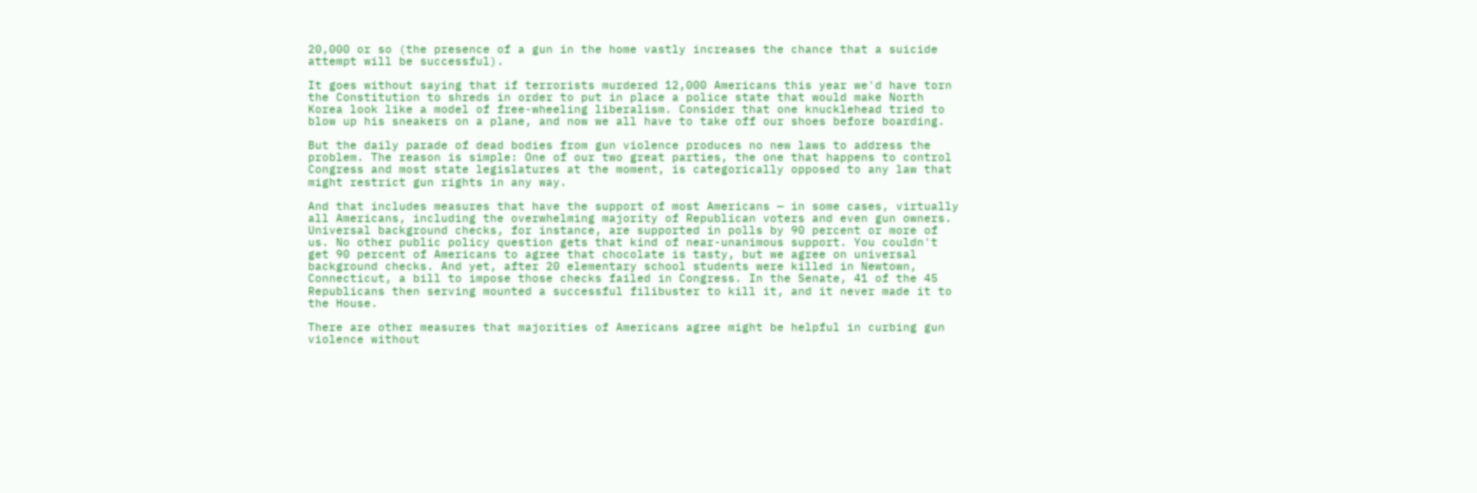20,000 or so (the presence of a gun in the home vastly increases the chance that a suicide attempt will be successful).

It goes without saying that if terrorists murdered 12,000 Americans this year we'd have torn the Constitution to shreds in order to put in place a police state that would make North Korea look like a model of free-wheeling liberalism. Consider that one knucklehead tried to blow up his sneakers on a plane, and now we all have to take off our shoes before boarding.

But the daily parade of dead bodies from gun violence produces no new laws to address the problem. The reason is simple: One of our two great parties, the one that happens to control Congress and most state legislatures at the moment, is categorically opposed to any law that might restrict gun rights in any way.

And that includes measures that have the support of most Americans — in some cases, virtually all Americans, including the overwhelming majority of Republican voters and even gun owners. Universal background checks, for instance, are supported in polls by 90 percent or more of us. No other public policy question gets that kind of near-unanimous support. You couldn't get 90 percent of Americans to agree that chocolate is tasty, but we agree on universal background checks. And yet, after 20 elementary school students were killed in Newtown, Connecticut, a bill to impose those checks failed in Congress. In the Senate, 41 of the 45 Republicans then serving mounted a successful filibuster to kill it, and it never made it to the House.

There are other measures that majorities of Americans agree might be helpful in curbing gun violence without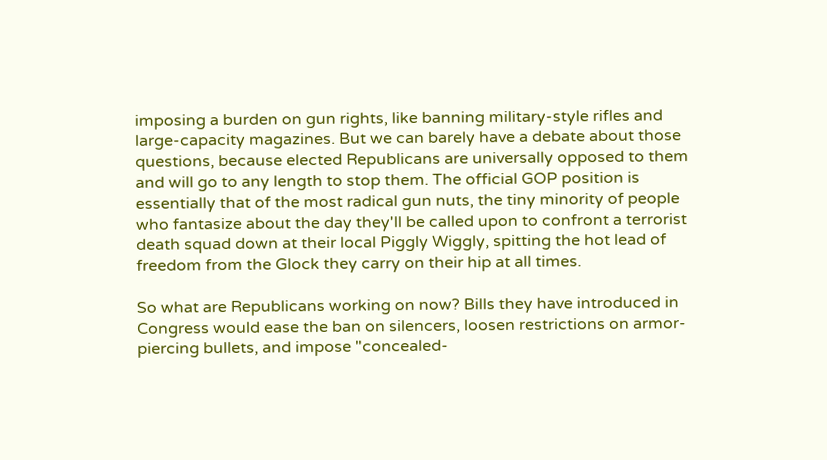imposing a burden on gun rights, like banning military-style rifles and large-capacity magazines. But we can barely have a debate about those questions, because elected Republicans are universally opposed to them and will go to any length to stop them. The official GOP position is essentially that of the most radical gun nuts, the tiny minority of people who fantasize about the day they'll be called upon to confront a terrorist death squad down at their local Piggly Wiggly, spitting the hot lead of freedom from the Glock they carry on their hip at all times.

So what are Republicans working on now? Bills they have introduced in Congress would ease the ban on silencers, loosen restrictions on armor-piercing bullets, and impose "concealed-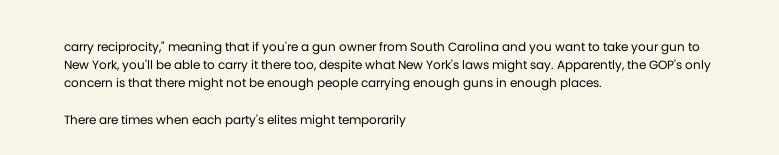carry reciprocity," meaning that if you're a gun owner from South Carolina and you want to take your gun to New York, you'll be able to carry it there too, despite what New York's laws might say. Apparently, the GOP's only concern is that there might not be enough people carrying enough guns in enough places.

There are times when each party's elites might temporarily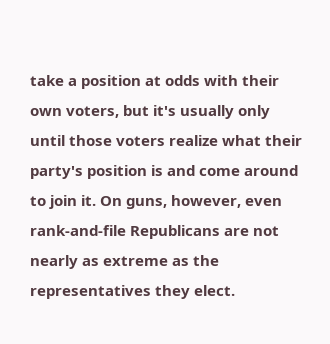take a position at odds with their own voters, but it's usually only until those voters realize what their party's position is and come around to join it. On guns, however, even rank-and-file Republicans are not nearly as extreme as the representatives they elect.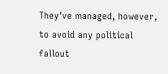They've managed, however, to avoid any political fallout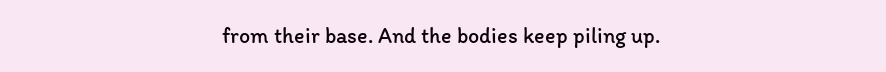from their base. And the bodies keep piling up.